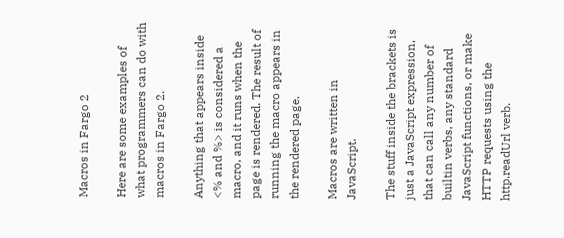Macros in Fargo 2

Here are some examples of what programmers can do with macros in Fargo 2.

Anything that appears inside <% and %> is considered a macro, and it runs when the page is rendered. The result of running the macro appears in the rendered page.

Macros are written in JavaScript.

The stuff inside the brackets is just a JavaScript expression, that can call any number of builtin verbs, any standard JavaScript functions, or make HTTP requests using the http.readUrl verb.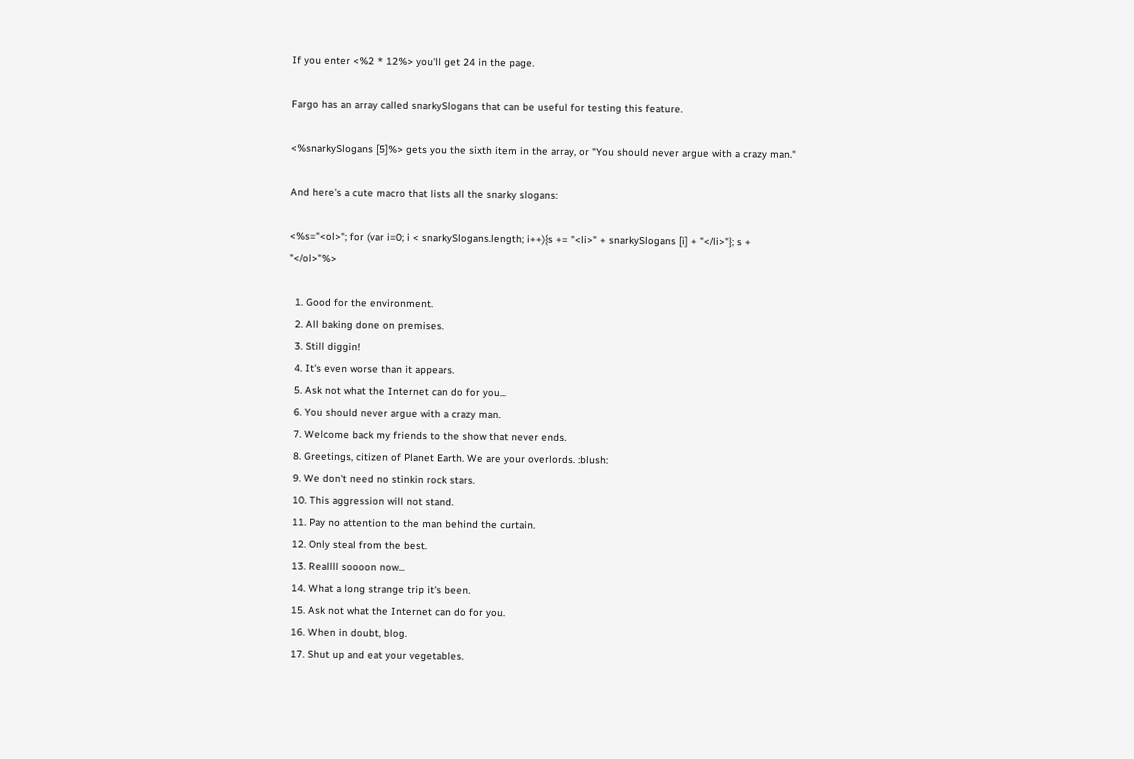If you enter <%2 * 12%> you'll get 24 in the page.

Fargo has an array called snarkySlogans that can be useful for testing this feature.

<%snarkySlogans [5]%> gets you the sixth item in the array, or "You should never argue with a crazy man."

And here's a cute macro that lists all the snarky slogans:

<%s="<ol>"; for (var i=0; i < snarkySlogans.length; i++){s += "<li>" + snarkySlogans [i] + "</li>"}; s + "</ol>"%>

  1. Good for the environment.
  2. All baking done on premises.
  3. Still diggin!
  4. It's even worse than it appears.
  5. Ask not what the Internet can do for you...
  6. You should never argue with a crazy man.
  7. Welcome back my friends to the show that never ends.
  8. Greetings, citizen of Planet Earth. We are your overlords. :blush:
  9. We don't need no stinkin rock stars.
  10. This aggression will not stand.
  11. Pay no attention to the man behind the curtain.
  12. Only steal from the best.
  13. Reallll soooon now...
  14. What a long strange trip it's been.
  15. Ask not what the Internet can do for you.
  16. When in doubt, blog.
  17. Shut up and eat your vegetables.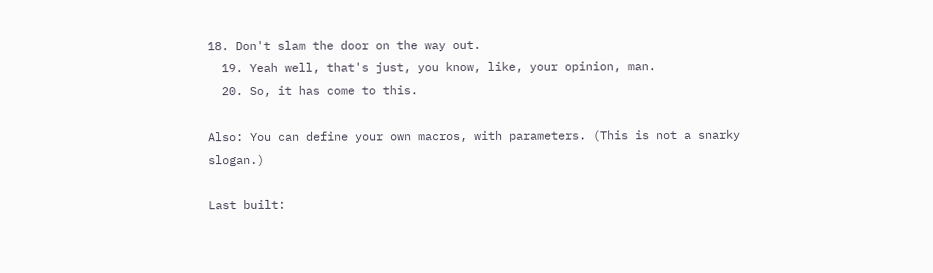18. Don't slam the door on the way out.
  19. Yeah well, that's just, you know, like, your opinion, man.
  20. So, it has come to this.

Also: You can define your own macros, with parameters. (This is not a snarky slogan.)

Last built: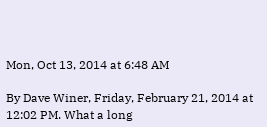Mon, Oct 13, 2014 at 6:48 AM

By Dave Winer, Friday, February 21, 2014 at 12:02 PM. What a long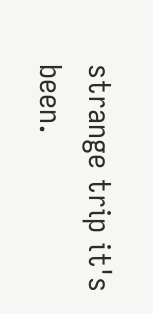strange trip it's been.